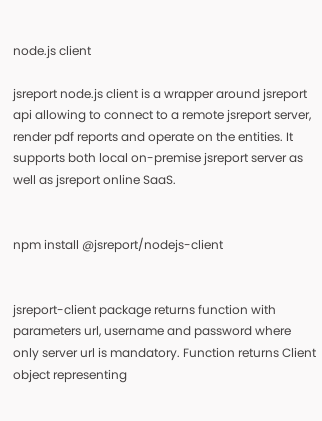node.js client

jsreport node.js client is a wrapper around jsreport api allowing to connect to a remote jsreport server, render pdf reports and operate on the entities. It supports both local on-premise jsreport server as well as jsreport online SaaS.


npm install @jsreport/nodejs-client


jsreport-client package returns function with parameters url, username and password where only server url is mandatory. Function returns Client object representing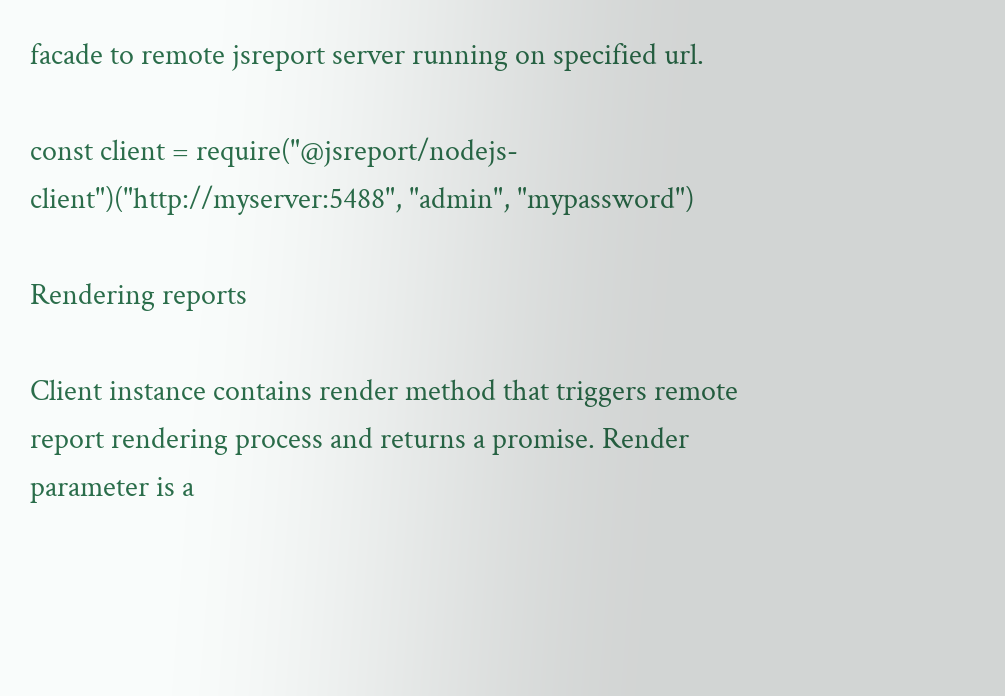facade to remote jsreport server running on specified url.

const client = require("@jsreport/nodejs-client")("http://myserver:5488", "admin", "mypassword")

Rendering reports

Client instance contains render method that triggers remote report rendering process and returns a promise. Render parameter is a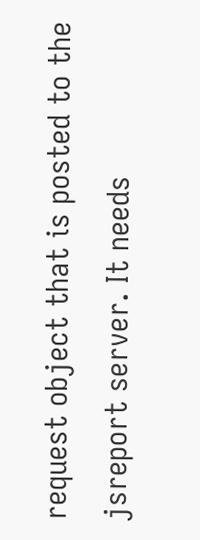request object that is posted to the jsreport server. It needs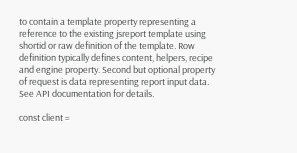to contain a template property representing a reference to the existing jsreport template using shortid or raw definition of the template. Row definition typically defines content, helpers, recipe and engine property. Second but optional property of request is data representing report input data. See API documentation for details.

const client =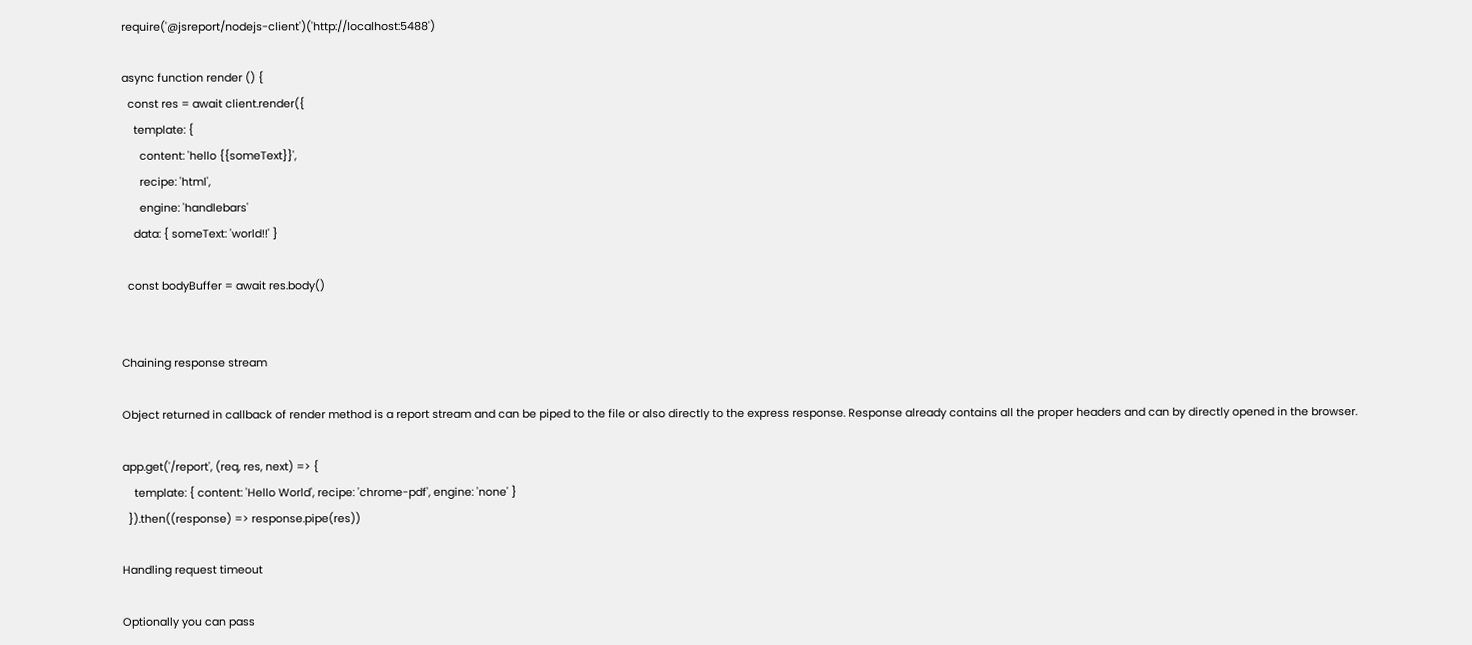require('@jsreport/nodejs-client')('http://localhost:5488')

async function render () {
  const res = await client.render({
    template: {
      content: 'hello {{someText}}',
      recipe: 'html',
      engine: 'handlebars'
    data: { someText: 'world!!' }

  const bodyBuffer = await res.body()


Chaining response stream

Object returned in callback of render method is a report stream and can be piped to the file or also directly to the express response. Response already contains all the proper headers and can by directly opened in the browser.

app.get('/report', (req, res, next) => {
    template: { content: 'Hello World', recipe: 'chrome-pdf', engine: 'none' }
  }).then((response) => response.pipe(res))

Handling request timeout

Optionally you can pass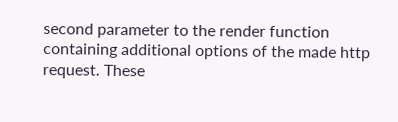second parameter to the render function containing additional options of the made http request. These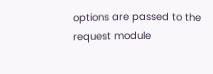options are passed to the request module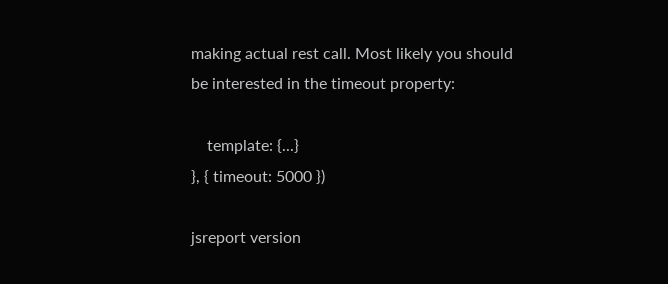making actual rest call. Most likely you should be interested in the timeout property:

    template: {...}
}, { timeout: 5000 })

jsreport version